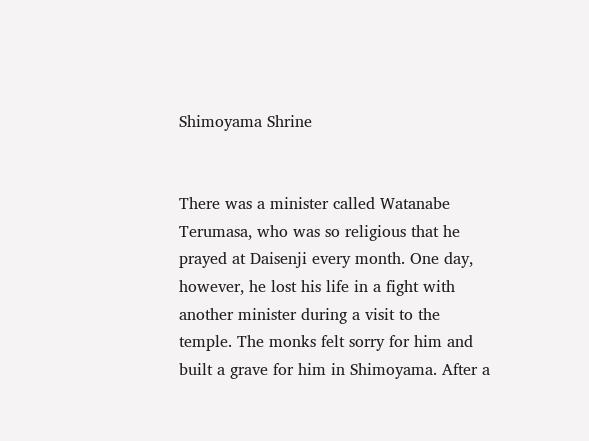Shimoyama Shrine


There was a minister called Watanabe Terumasa, who was so religious that he prayed at Daisenji every month. One day, however, he lost his life in a fight with another minister during a visit to the temple. The monks felt sorry for him and built a grave for him in Shimoyama. After a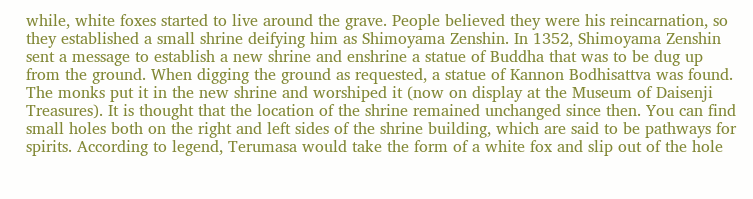while, white foxes started to live around the grave. People believed they were his reincarnation, so they established a small shrine deifying him as Shimoyama Zenshin. In 1352, Shimoyama Zenshin sent a message to establish a new shrine and enshrine a statue of Buddha that was to be dug up from the ground. When digging the ground as requested, a statue of Kannon Bodhisattva was found. The monks put it in the new shrine and worshiped it (now on display at the Museum of Daisenji Treasures). It is thought that the location of the shrine remained unchanged since then. You can find small holes both on the right and left sides of the shrine building, which are said to be pathways for spirits. According to legend, Terumasa would take the form of a white fox and slip out of the hole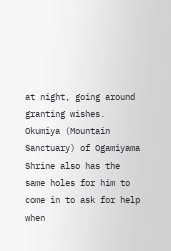at night, going around granting wishes. Okumiya (Mountain Sanctuary) of Ogamiyama Shrine also has the same holes for him to come in to ask for help when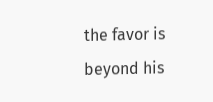the favor is beyond his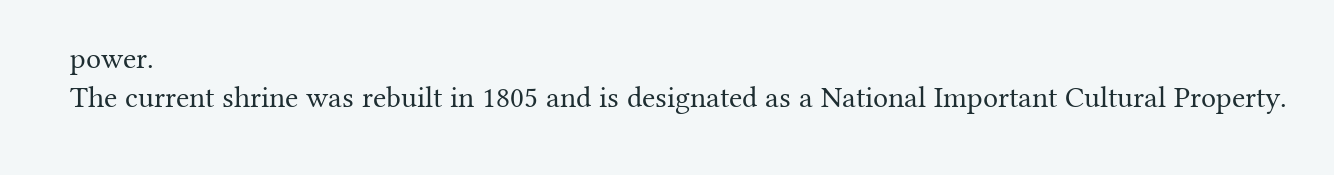power.
The current shrine was rebuilt in 1805 and is designated as a National Important Cultural Property.